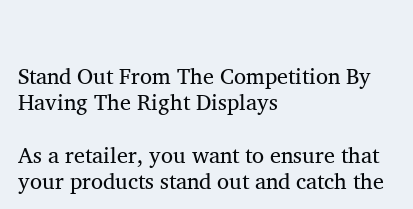Stand Out From The Competition By Having The Right Displays

As a retailer, you want to ensure that your products stand out and catch the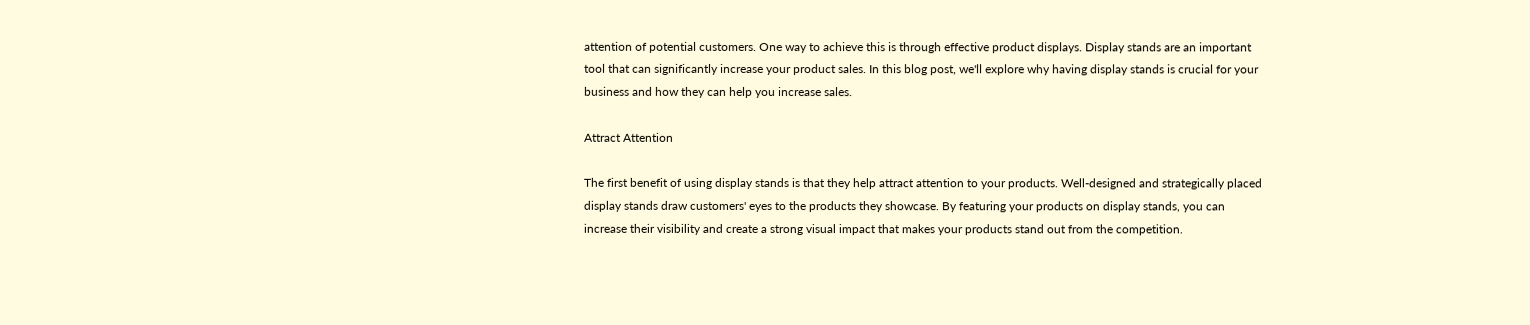attention of potential customers. One way to achieve this is through effective product displays. Display stands are an important tool that can significantly increase your product sales. In this blog post, we'll explore why having display stands is crucial for your business and how they can help you increase sales.

Attract Attention

The first benefit of using display stands is that they help attract attention to your products. Well-designed and strategically placed display stands draw customers' eyes to the products they showcase. By featuring your products on display stands, you can increase their visibility and create a strong visual impact that makes your products stand out from the competition.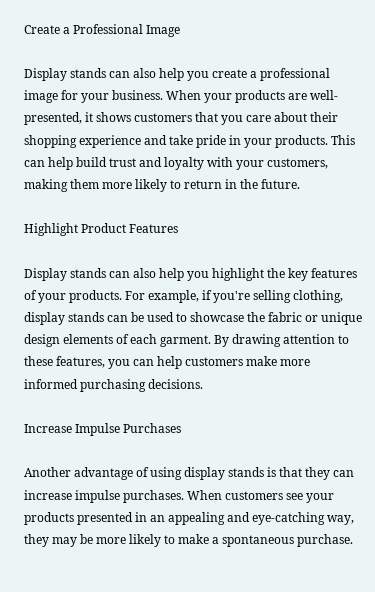Create a Professional Image

Display stands can also help you create a professional image for your business. When your products are well-presented, it shows customers that you care about their shopping experience and take pride in your products. This can help build trust and loyalty with your customers, making them more likely to return in the future.

Highlight Product Features

Display stands can also help you highlight the key features of your products. For example, if you're selling clothing, display stands can be used to showcase the fabric or unique design elements of each garment. By drawing attention to these features, you can help customers make more informed purchasing decisions.

Increase Impulse Purchases

Another advantage of using display stands is that they can increase impulse purchases. When customers see your products presented in an appealing and eye-catching way, they may be more likely to make a spontaneous purchase.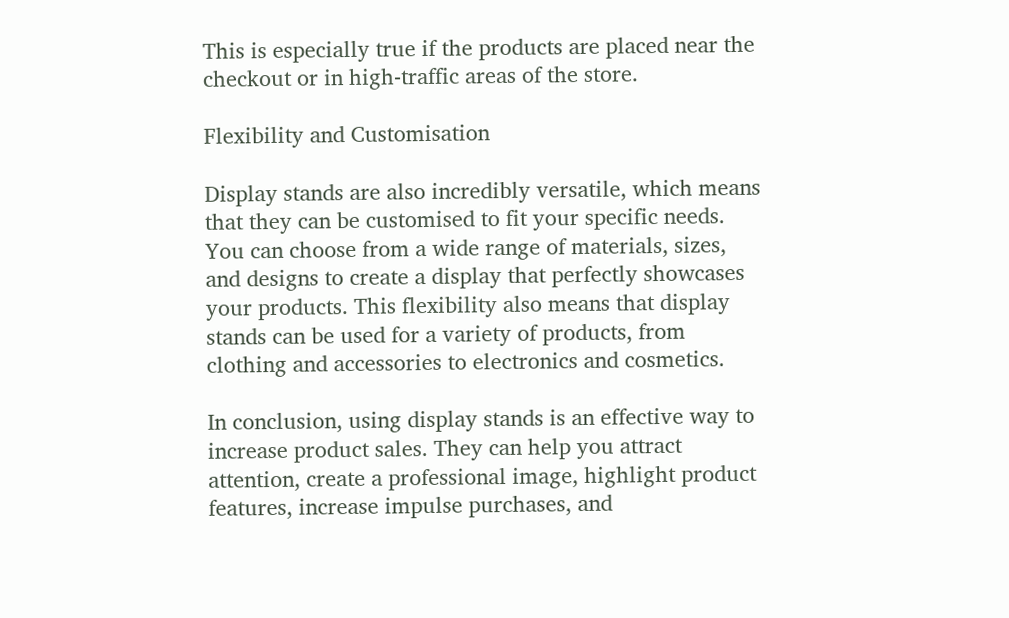This is especially true if the products are placed near the checkout or in high-traffic areas of the store.

Flexibility and Customisation

Display stands are also incredibly versatile, which means that they can be customised to fit your specific needs. You can choose from a wide range of materials, sizes, and designs to create a display that perfectly showcases your products. This flexibility also means that display stands can be used for a variety of products, from clothing and accessories to electronics and cosmetics.

In conclusion, using display stands is an effective way to increase product sales. They can help you attract attention, create a professional image, highlight product features, increase impulse purchases, and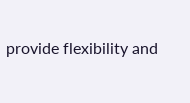provide flexibility and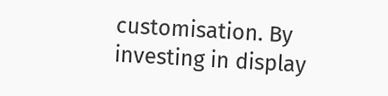customisation. By investing in display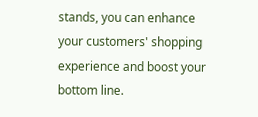stands, you can enhance your customers' shopping experience and boost your bottom line.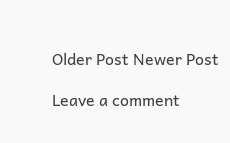Older Post Newer Post

Leave a comment